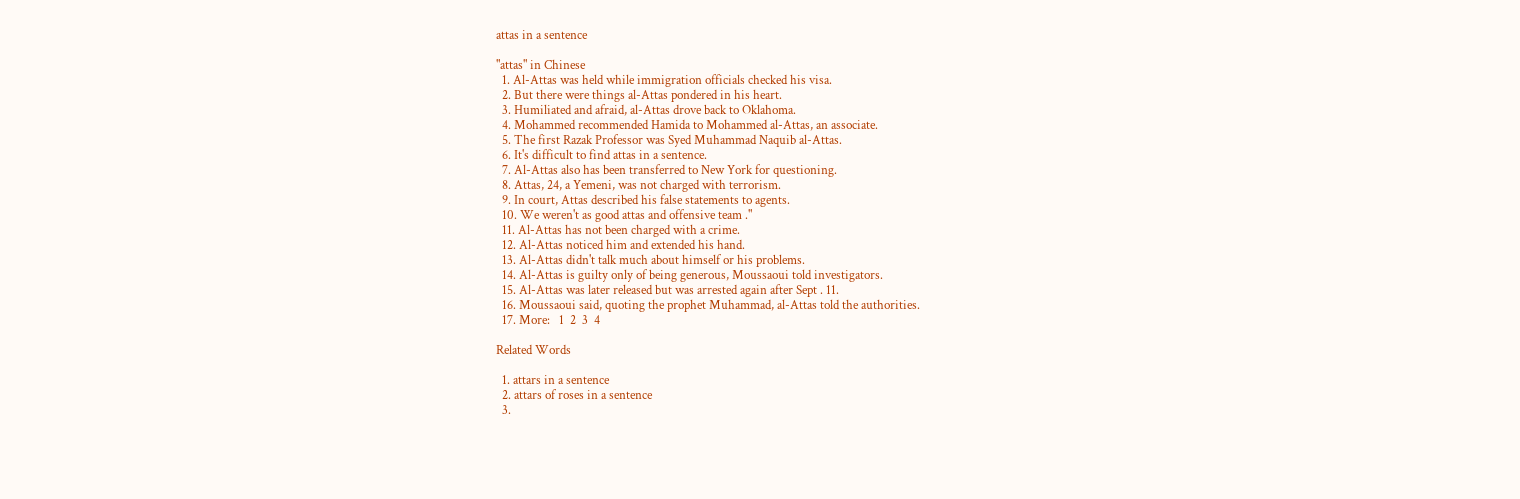attas in a sentence

"attas" in Chinese
  1. Al-Attas was held while immigration officials checked his visa.
  2. But there were things al-Attas pondered in his heart.
  3. Humiliated and afraid, al-Attas drove back to Oklahoma.
  4. Mohammed recommended Hamida to Mohammed al-Attas, an associate.
  5. The first Razak Professor was Syed Muhammad Naquib al-Attas.
  6. It's difficult to find attas in a sentence.
  7. Al-Attas also has been transferred to New York for questioning.
  8. Attas, 24, a Yemeni, was not charged with terrorism.
  9. In court, Attas described his false statements to agents.
  10. We weren't as good attas and offensive team ."
  11. Al-Attas has not been charged with a crime.
  12. Al-Attas noticed him and extended his hand.
  13. Al-Attas didn't talk much about himself or his problems.
  14. Al-Attas is guilty only of being generous, Moussaoui told investigators.
  15. Al-Attas was later released but was arrested again after Sept . 11.
  16. Moussaoui said, quoting the prophet Muhammad, al-Attas told the authorities.
  17. More:   1  2  3  4

Related Words

  1. attars in a sentence
  2. attars of roses in a sentence
  3.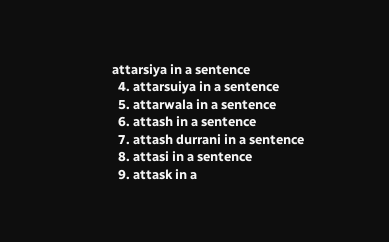attarsiya in a sentence
  4. attarsuiya in a sentence
  5. attarwala in a sentence
  6. attash in a sentence
  7. attash durrani in a sentence
  8. attasi in a sentence
  9. attask in a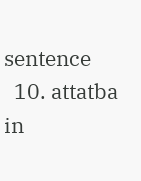sentence
  10. attatba in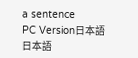a sentence
PC Version日本語日本語